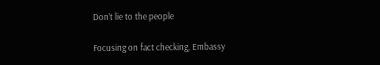Don’t lie to the people

Focusing on fact checking, Embassy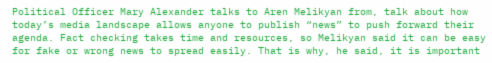Political Officer Mary Alexander talks to Aren Melikyan from, talk about how today’s media landscape allows anyone to publish “news” to push forward their agenda. Fact checking takes time and resources, so Melikyan said it can be easy for fake or wrong news to spread easily. That is why, he said, it is important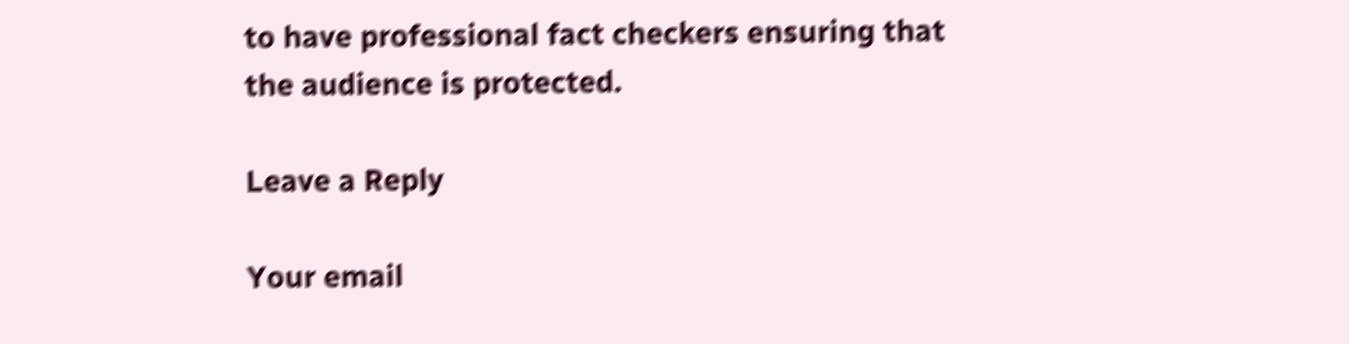to have professional fact checkers ensuring that the audience is protected.

Leave a Reply

Your email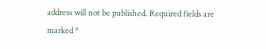address will not be published. Required fields are marked *